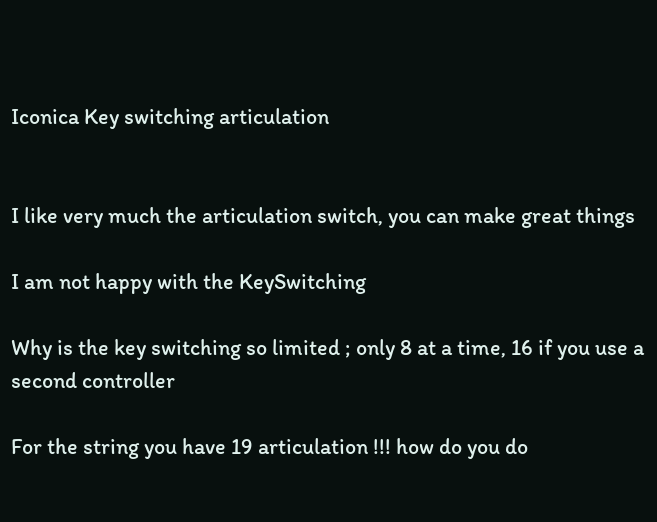Iconica Key switching articulation


I like very much the articulation switch, you can make great things

I am not happy with the KeySwitching

Why is the key switching so limited ; only 8 at a time, 16 if you use a second controller

For the string you have 19 articulation !!! how do you do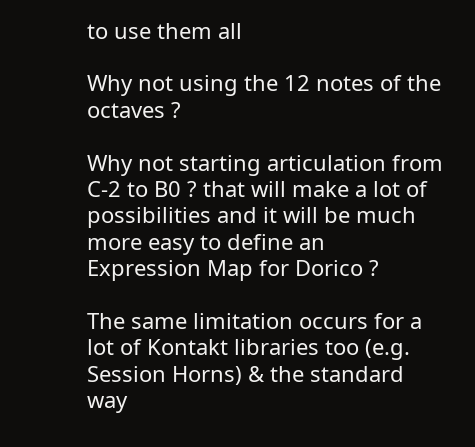to use them all

Why not using the 12 notes of the octaves ?

Why not starting articulation from C-2 to B0 ? that will make a lot of possibilities and it will be much more easy to define an Expression Map for Dorico ?

The same limitation occurs for a lot of Kontakt libraries too (e.g. Session Horns) & the standard way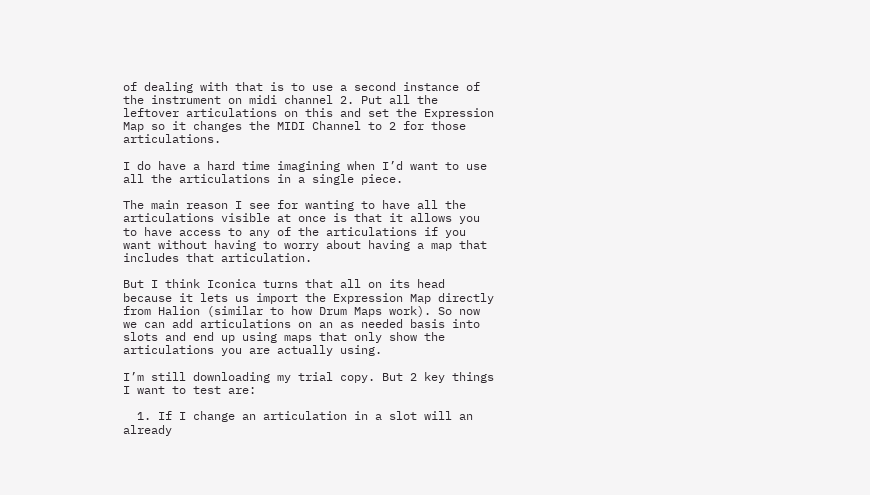of dealing with that is to use a second instance of the instrument on midi channel 2. Put all the leftover articulations on this and set the Expression Map so it changes the MIDI Channel to 2 for those articulations.

I do have a hard time imagining when I’d want to use all the articulations in a single piece.

The main reason I see for wanting to have all the articulations visible at once is that it allows you to have access to any of the articulations if you want without having to worry about having a map that includes that articulation.

But I think Iconica turns that all on its head because it lets us import the Expression Map directly from Halion (similar to how Drum Maps work). So now we can add articulations on an as needed basis into slots and end up using maps that only show the articulations you are actually using.

I’m still downloading my trial copy. But 2 key things I want to test are:

  1. If I change an articulation in a slot will an already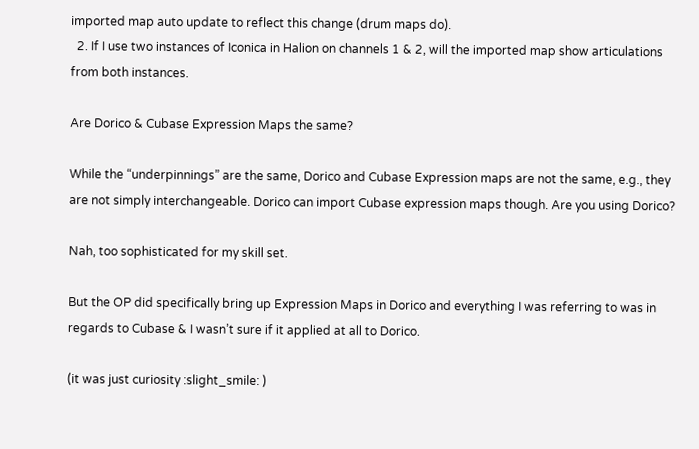imported map auto update to reflect this change (drum maps do).
  2. If I use two instances of Iconica in Halion on channels 1 & 2, will the imported map show articulations from both instances.

Are Dorico & Cubase Expression Maps the same?

While the “underpinnings” are the same, Dorico and Cubase Expression maps are not the same, e.g., they are not simply interchangeable. Dorico can import Cubase expression maps though. Are you using Dorico?

Nah, too sophisticated for my skill set.

But the OP did specifically bring up Expression Maps in Dorico and everything I was referring to was in regards to Cubase & I wasn’t sure if it applied at all to Dorico.

(it was just curiosity :slight_smile: )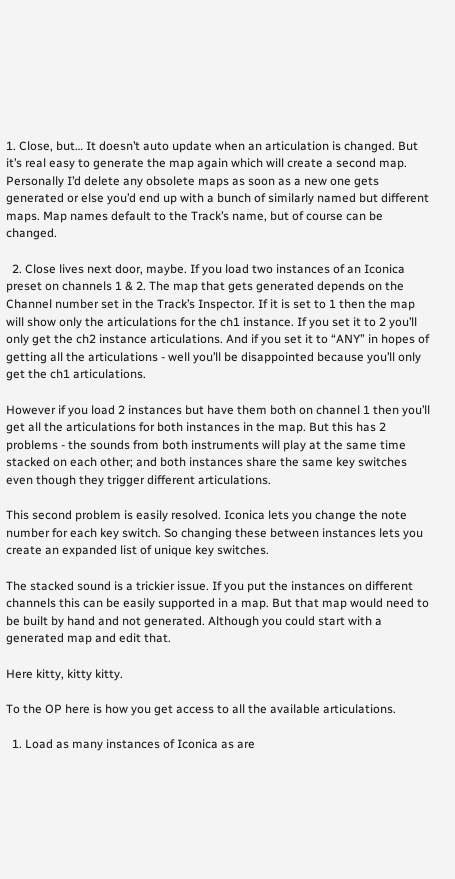1. Close, but… It doesn’t auto update when an articulation is changed. But it’s real easy to generate the map again which will create a second map. Personally I’d delete any obsolete maps as soon as a new one gets generated or else you’d end up with a bunch of similarly named but different maps. Map names default to the Track’s name, but of course can be changed.

  2. Close lives next door, maybe. If you load two instances of an Iconica preset on channels 1 & 2. The map that gets generated depends on the Channel number set in the Track’s Inspector. If it is set to 1 then the map will show only the articulations for the ch1 instance. If you set it to 2 you’ll only get the ch2 instance articulations. And if you set it to “ANY” in hopes of getting all the articulations - well you’ll be disappointed because you’ll only get the ch1 articulations.

However if you load 2 instances but have them both on channel 1 then you’ll get all the articulations for both instances in the map. But this has 2 problems - the sounds from both instruments will play at the same time stacked on each other; and both instances share the same key switches even though they trigger different articulations.

This second problem is easily resolved. Iconica lets you change the note number for each key switch. So changing these between instances lets you create an expanded list of unique key switches.

The stacked sound is a trickier issue. If you put the instances on different channels this can be easily supported in a map. But that map would need to be built by hand and not generated. Although you could start with a generated map and edit that.

Here kitty, kitty kitty.

To the OP here is how you get access to all the available articulations.

  1. Load as many instances of Iconica as are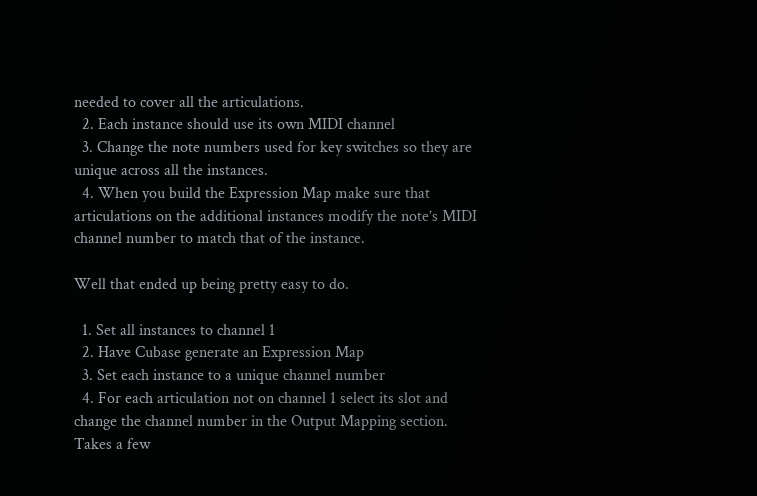needed to cover all the articulations.
  2. Each instance should use its own MIDI channel
  3. Change the note numbers used for key switches so they are unique across all the instances.
  4. When you build the Expression Map make sure that articulations on the additional instances modify the note’s MIDI channel number to match that of the instance.

Well that ended up being pretty easy to do.

  1. Set all instances to channel 1
  2. Have Cubase generate an Expression Map
  3. Set each instance to a unique channel number
  4. For each articulation not on channel 1 select its slot and change the channel number in the Output Mapping section. Takes a few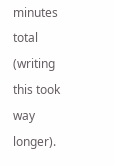minutes total (writing this took way longer).